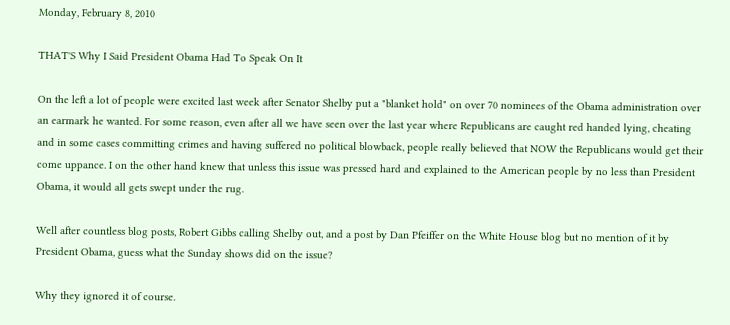Monday, February 8, 2010

THAT'S Why I Said President Obama Had To Speak On It

On the left a lot of people were excited last week after Senator Shelby put a "blanket hold" on over 70 nominees of the Obama administration over an earmark he wanted. For some reason, even after all we have seen over the last year where Republicans are caught red handed lying, cheating and in some cases committing crimes and having suffered no political blowback, people really believed that NOW the Republicans would get their come uppance. I on the other hand knew that unless this issue was pressed hard and explained to the American people by no less than President Obama, it would all gets swept under the rug.

Well after countless blog posts, Robert Gibbs calling Shelby out, and a post by Dan Pfeiffer on the White House blog but no mention of it by President Obama, guess what the Sunday shows did on the issue?

Why they ignored it of course.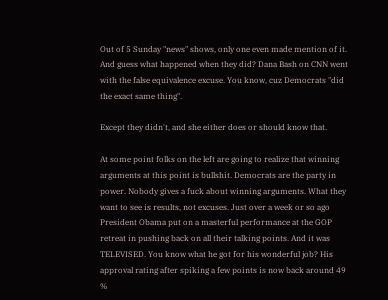Out of 5 Sunday "news" shows, only one even made mention of it. And guess what happened when they did? Dana Bash on CNN went with the false equivalence excuse. You know, cuz Democrats "did the exact same thing".

Except they didn't, and she either does or should know that.

At some point folks on the left are going to realize that winning arguments at this point is bullshit. Democrats are the party in power. Nobody gives a fuck about winning arguments. What they want to see is results, not excuses. Just over a week or so ago President Obama put on a masterful performance at the GOP retreat in pushing back on all their talking points. And it was TELEVISED. You know what he got for his wonderful job? His approval rating after spiking a few points is now back around 49 %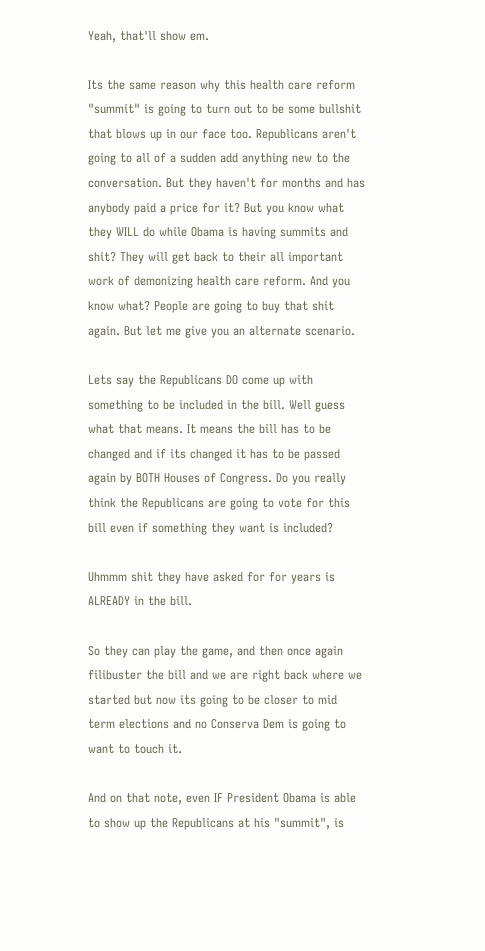Yeah, that'll show em.

Its the same reason why this health care reform "summit" is going to turn out to be some bullshit that blows up in our face too. Republicans aren't going to all of a sudden add anything new to the conversation. But they haven't for months and has anybody paid a price for it? But you know what they WILL do while Obama is having summits and shit? They will get back to their all important work of demonizing health care reform. And you know what? People are going to buy that shit again. But let me give you an alternate scenario.

Lets say the Republicans DO come up with something to be included in the bill. Well guess what that means. It means the bill has to be changed and if its changed it has to be passed again by BOTH Houses of Congress. Do you really think the Republicans are going to vote for this bill even if something they want is included?

Uhmmm shit they have asked for for years is ALREADY in the bill.

So they can play the game, and then once again filibuster the bill and we are right back where we started but now its going to be closer to mid term elections and no Conserva Dem is going to want to touch it.

And on that note, even IF President Obama is able to show up the Republicans at his "summit", is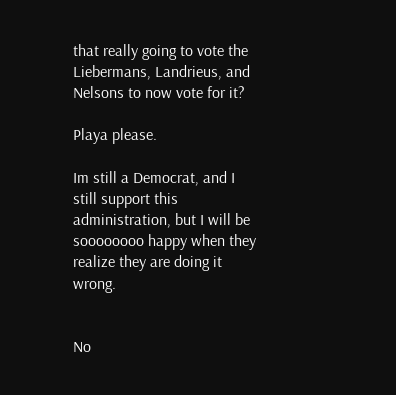that really going to vote the Liebermans, Landrieus, and Nelsons to now vote for it?

Playa please.

Im still a Democrat, and I still support this administration, but I will be soooooooo happy when they realize they are doing it wrong.


No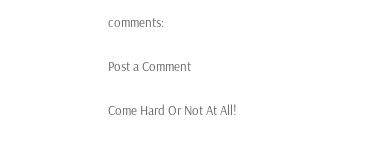comments:

Post a Comment

Come Hard Or Not At All!